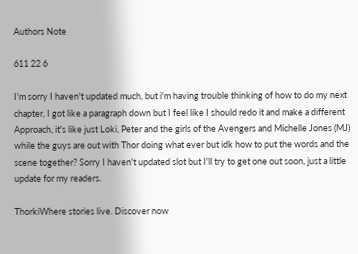Authors Note

611 22 6

I'm sorry I haven't updated much, but i'm having trouble thinking of how to do my next chapter, I got like a paragraph down but I feel like I should redo it and make a different Approach, it's like just Loki, Peter and the girls of the Avengers and Michelle Jones (MJ) while the guys are out with Thor doing what ever but idk how to put the words and the scene together? Sorry I haven't updated slot but I'll try to get one out soon, just a little update for my readers.

ThorkiWhere stories live. Discover now